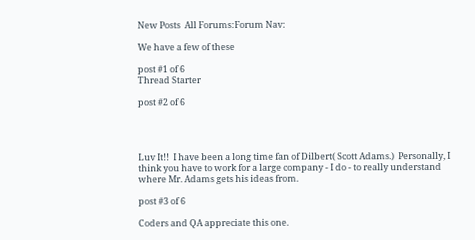New Posts  All Forums:Forum Nav:

We have a few of these

post #1 of 6
Thread Starter

post #2 of 6




Luv It!!  I have been a long time fan of Dilbert( Scott Adams.)  Personally, I think you have to work for a large company - I do - to really understand where Mr. Adams gets his ideas from.

post #3 of 6

Coders and QA appreciate this one.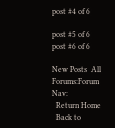post #4 of 6

post #5 of 6
post #6 of 6

New Posts  All Forums:Forum Nav:
  Return Home
  Back to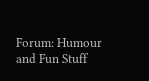Forum: Humour and Fun Stuff